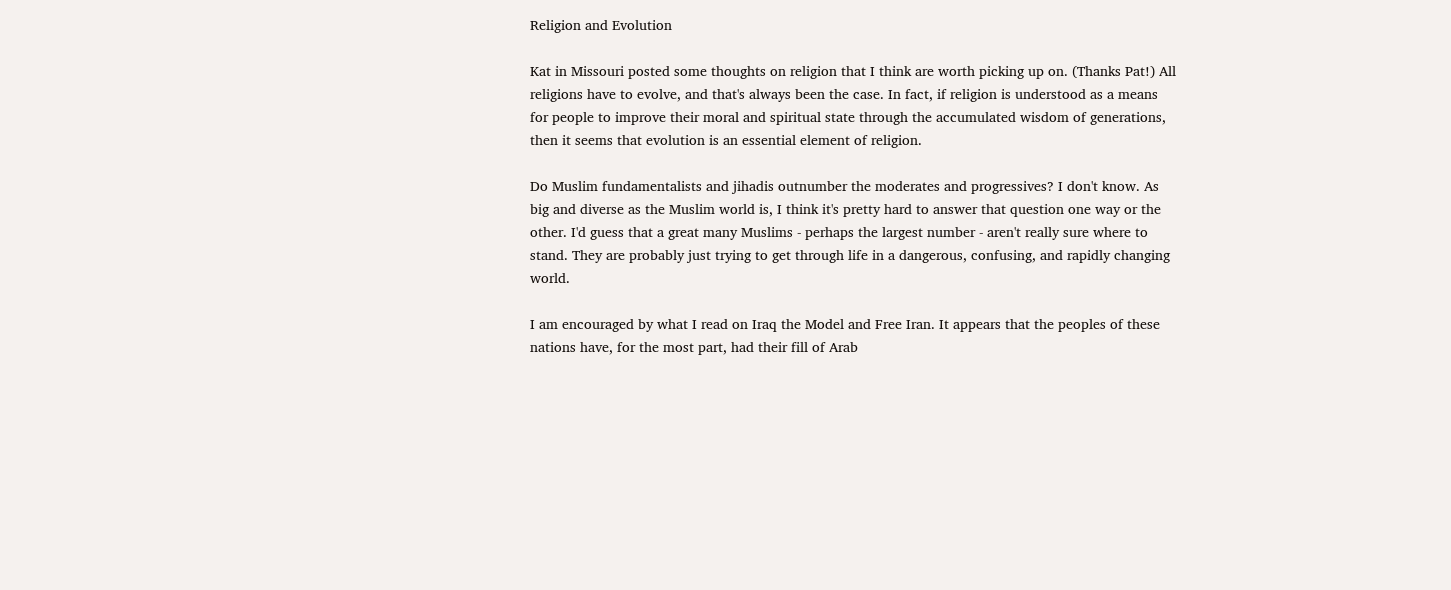Religion and Evolution

Kat in Missouri posted some thoughts on religion that I think are worth picking up on. (Thanks Pat!) All religions have to evolve, and that's always been the case. In fact, if religion is understood as a means for people to improve their moral and spiritual state through the accumulated wisdom of generations, then it seems that evolution is an essential element of religion.

Do Muslim fundamentalists and jihadis outnumber the moderates and progressives? I don't know. As big and diverse as the Muslim world is, I think it's pretty hard to answer that question one way or the other. I'd guess that a great many Muslims - perhaps the largest number - aren't really sure where to stand. They are probably just trying to get through life in a dangerous, confusing, and rapidly changing world.

I am encouraged by what I read on Iraq the Model and Free Iran. It appears that the peoples of these nations have, for the most part, had their fill of Arab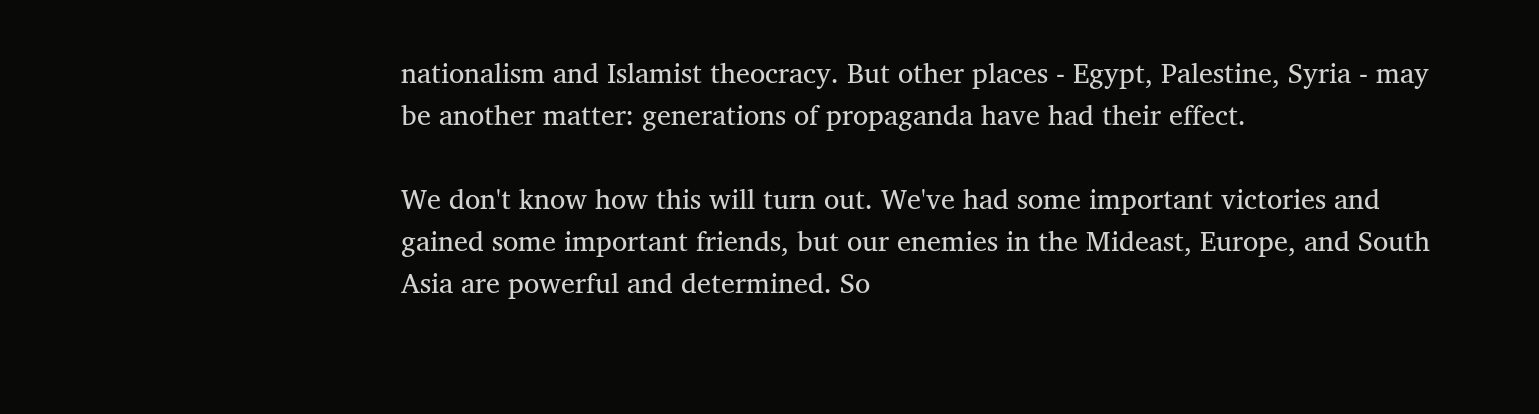nationalism and Islamist theocracy. But other places - Egypt, Palestine, Syria - may be another matter: generations of propaganda have had their effect.

We don't know how this will turn out. We've had some important victories and gained some important friends, but our enemies in the Mideast, Europe, and South Asia are powerful and determined. So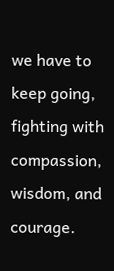we have to keep going, fighting with compassion, wisdom, and courage.